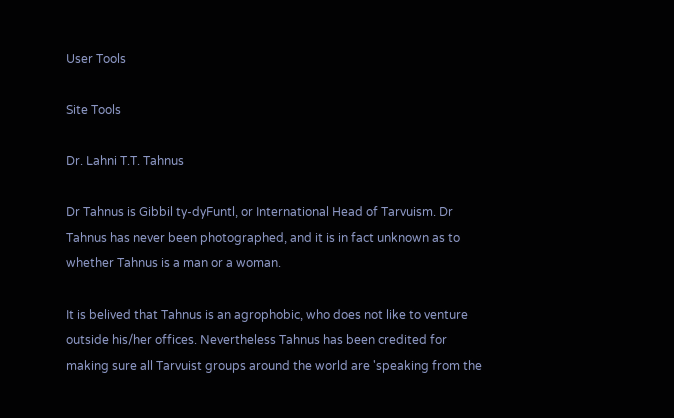User Tools

Site Tools

Dr. Lahni T.T. Tahnus

Dr Tahnus is Gibbil ty-dyFuntl, or International Head of Tarvuism. Dr Tahnus has never been photographed, and it is in fact unknown as to whether Tahnus is a man or a woman.

It is belived that Tahnus is an agrophobic, who does not like to venture outside his/her offices. Nevertheless Tahnus has been credited for making sure all Tarvuist groups around the world are 'speaking from the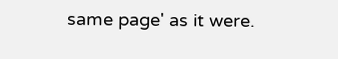same page' as it were.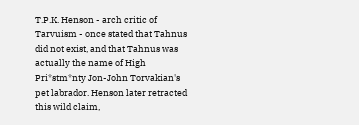T.P.K. Henson - arch critic of Tarvuism - once stated that Tahnus did not exist, and that Tahnus was actually the name of High Pri*stm*nty Jon-John Torvakian's pet labrador. Henson later retracted this wild claim,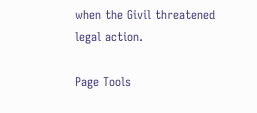when the Givil threatened legal action.

Page Tools